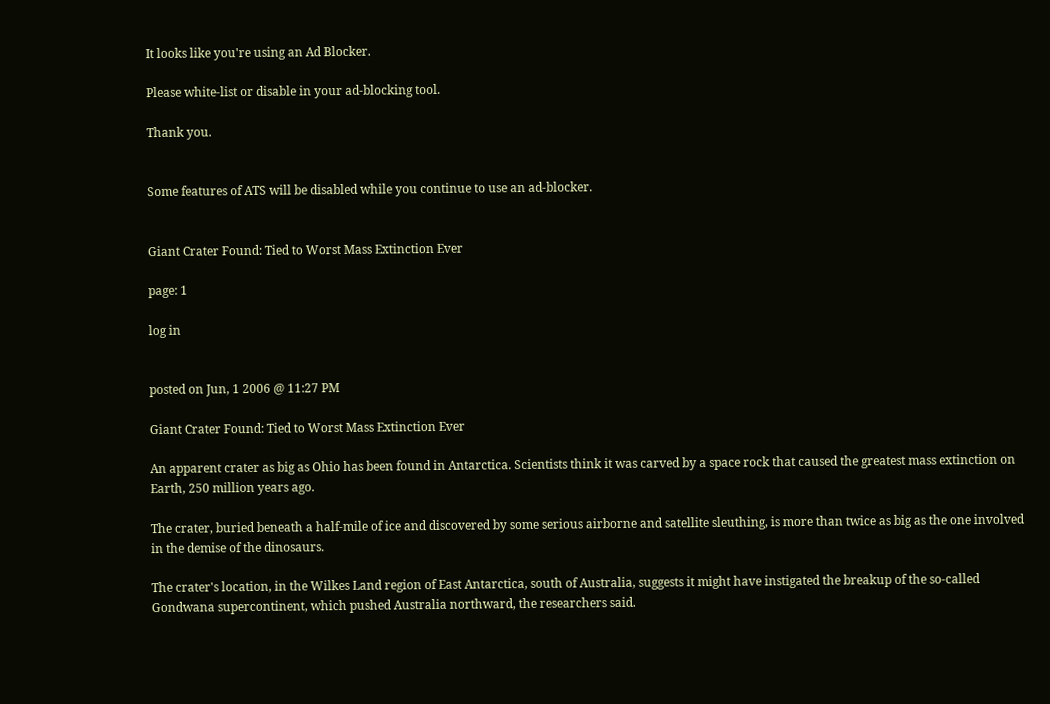It looks like you're using an Ad Blocker.

Please white-list or disable in your ad-blocking tool.

Thank you.


Some features of ATS will be disabled while you continue to use an ad-blocker.


Giant Crater Found: Tied to Worst Mass Extinction Ever

page: 1

log in


posted on Jun, 1 2006 @ 11:27 PM

Giant Crater Found: Tied to Worst Mass Extinction Ever

An apparent crater as big as Ohio has been found in Antarctica. Scientists think it was carved by a space rock that caused the greatest mass extinction on Earth, 250 million years ago.

The crater, buried beneath a half-mile of ice and discovered by some serious airborne and satellite sleuthing, is more than twice as big as the one involved in the demise of the dinosaurs.

The crater's location, in the Wilkes Land region of East Antarctica, south of Australia, suggests it might have instigated the breakup of the so-called Gondwana supercontinent, which pushed Australia northward, the researchers said.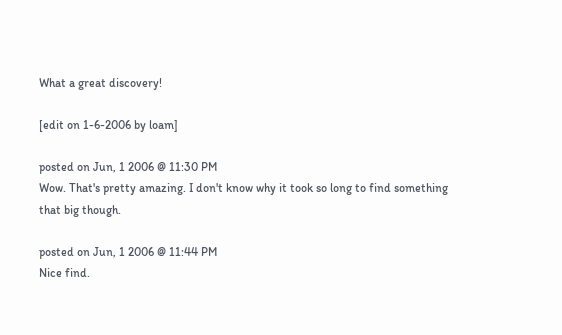What a great discovery!

[edit on 1-6-2006 by loam]

posted on Jun, 1 2006 @ 11:30 PM
Wow. That's pretty amazing. I don't know why it took so long to find something that big though.

posted on Jun, 1 2006 @ 11:44 PM
Nice find.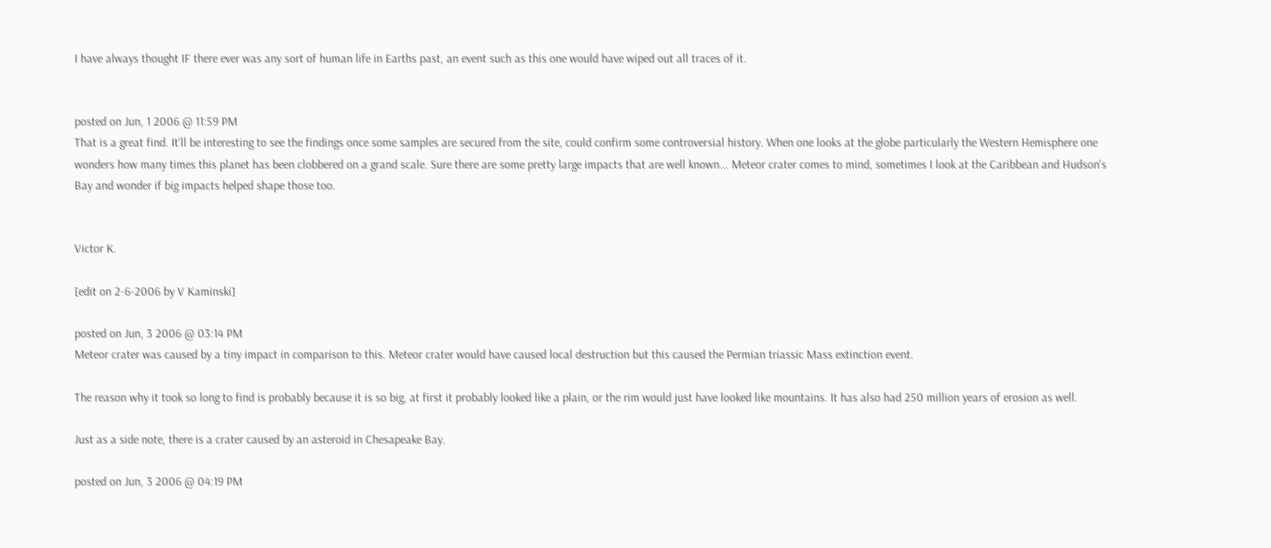I have always thought IF there ever was any sort of human life in Earths past, an event such as this one would have wiped out all traces of it.


posted on Jun, 1 2006 @ 11:59 PM
That is a great find. It'll be interesting to see the findings once some samples are secured from the site, could confirm some controversial history. When one looks at the globe particularly the Western Hemisphere one wonders how many times this planet has been clobbered on a grand scale. Sure there are some pretty large impacts that are well known... Meteor crater comes to mind, sometimes I look at the Caribbean and Hudson's Bay and wonder if big impacts helped shape those too.


Victor K.

[edit on 2-6-2006 by V Kaminski]

posted on Jun, 3 2006 @ 03:14 PM
Meteor crater was caused by a tiny impact in comparison to this. Meteor crater would have caused local destruction but this caused the Permian triassic Mass extinction event.

The reason why it took so long to find is probably because it is so big, at first it probably looked like a plain, or the rim would just have looked like mountains. It has also had 250 million years of erosion as well.

Just as a side note, there is a crater caused by an asteroid in Chesapeake Bay.

posted on Jun, 3 2006 @ 04:19 PM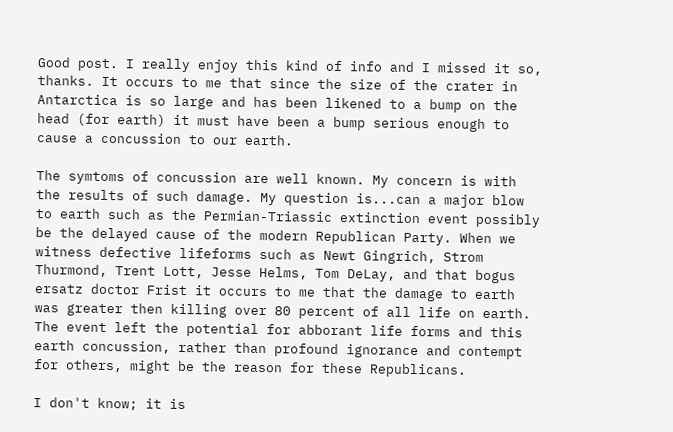Good post. I really enjoy this kind of info and I missed it so, thanks. It occurs to me that since the size of the crater in Antarctica is so large and has been likened to a bump on the head (for earth) it must have been a bump serious enough to cause a concussion to our earth.

The symtoms of concussion are well known. My concern is with the results of such damage. My question is...can a major blow to earth such as the Permian-Triassic extinction event possibly be the delayed cause of the modern Republican Party. When we witness defective lifeforms such as Newt Gingrich, Strom Thurmond, Trent Lott, Jesse Helms, Tom DeLay, and that bogus ersatz doctor Frist it occurs to me that the damage to earth was greater then killing over 80 percent of all life on earth. The event left the potential for abborant life forms and this earth concussion, rather than profound ignorance and contempt for others, might be the reason for these Republicans.

I don't know; it is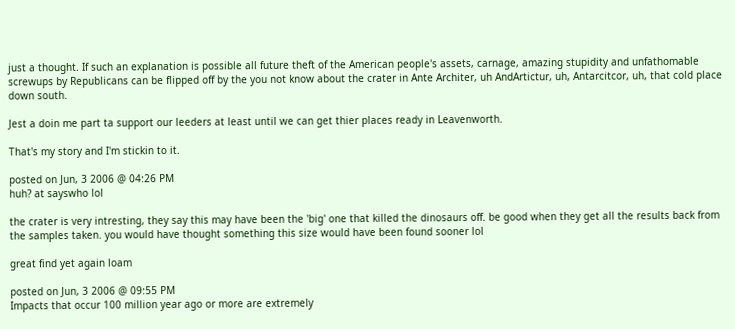just a thought. If such an explanation is possible all future theft of the American people's assets, carnage, amazing stupidity and unfathomable screwups by Republicans can be flipped off by the you not know about the crater in Ante Architer, uh AndArtictur, uh, Antarcitcor, uh, that cold place down south.

Jest a doin me part ta support our leeders at least until we can get thier places ready in Leavenworth.

That's my story and I'm stickin to it.

posted on Jun, 3 2006 @ 04:26 PM
huh? at sayswho lol

the crater is very intresting, they say this may have been the 'big' one that killed the dinosaurs off. be good when they get all the results back from the samples taken. you would have thought something this size would have been found sooner lol

great find yet again loam

posted on Jun, 3 2006 @ 09:55 PM
Impacts that occur 100 million year ago or more are extremely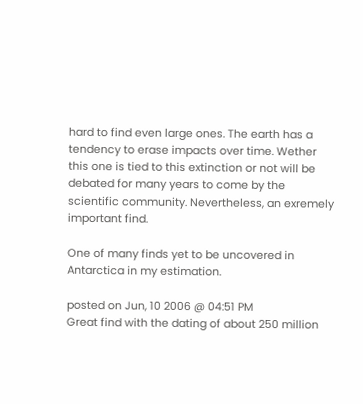hard to find even large ones. The earth has a tendency to erase impacts over time. Wether this one is tied to this extinction or not will be debated for many years to come by the scientific community. Nevertheless, an exremely important find.

One of many finds yet to be uncovered in Antarctica in my estimation.

posted on Jun, 10 2006 @ 04:51 PM
Great find with the dating of about 250 million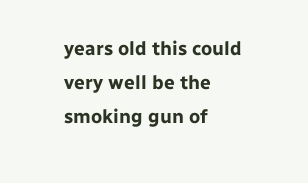years old this could very well be the smoking gun of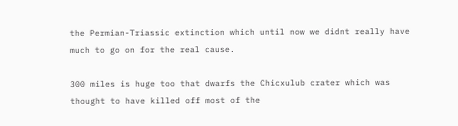the Permian-Triassic extinction which until now we didnt really have much to go on for the real cause.

300 miles is huge too that dwarfs the Chicxulub crater which was thought to have killed off most of the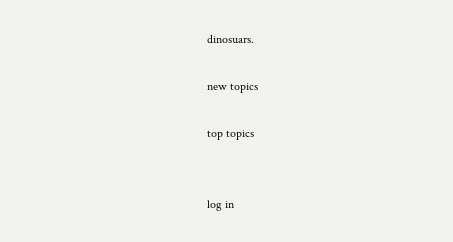dinosuars.

new topics

top topics


log in